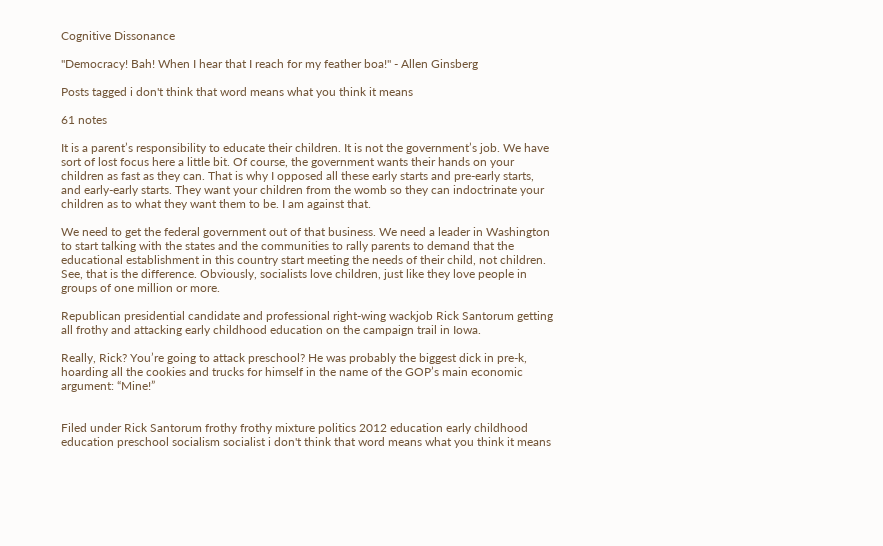Cognitive Dissonance

"Democracy! Bah! When I hear that I reach for my feather boa!" - Allen Ginsberg

Posts tagged i don't think that word means what you think it means

61 notes

It is a parent’s responsibility to educate their children. It is not the government’s job. We have sort of lost focus here a little bit. Of course, the government wants their hands on your children as fast as they can. That is why I opposed all these early starts and pre-early starts, and early-early starts. They want your children from the womb so they can indoctrinate your children as to what they want them to be. I am against that.

We need to get the federal government out of that business. We need a leader in Washington to start talking with the states and the communities to rally parents to demand that the educational establishment in this country start meeting the needs of their child, not children. See, that is the difference. Obviously, socialists love children, just like they love people in groups of one million or more.

Republican presidential candidate and professional right-wing wackjob Rick Santorum getting all frothy and attacking early childhood education on the campaign trail in Iowa.

Really, Rick? You’re going to attack preschool? He was probably the biggest dick in pre-k, hoarding all the cookies and trucks for himself in the name of the GOP’s main economic argument: “Mine!”


Filed under Rick Santorum frothy frothy mixture politics 2012 education early childhood education preschool socialism socialist i don't think that word means what you think it means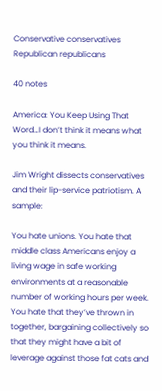Conservative conservatives Republican republicans

40 notes

America: You Keep Using That Word…I don’t think it means what you think it means.

Jim Wright dissects conservatives and their lip-service patriotism. A sample:

You hate unions. You hate that middle class Americans enjoy a living wage in safe working environments at a reasonable number of working hours per week. You hate that they’ve thrown in together, bargaining collectively so that they might have a bit of leverage against those fat cats and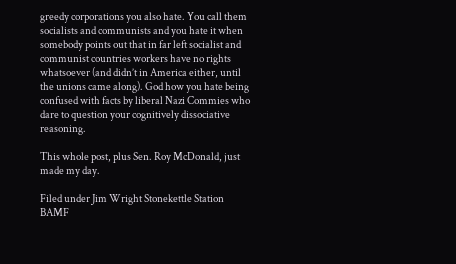greedy corporations you also hate. You call them socialists and communists and you hate it when somebody points out that in far left socialist and communist countries workers have no rights whatsoever (and didn’t in America either, until the unions came along). God how you hate being confused with facts by liberal Nazi Commies who dare to question your cognitively dissociative reasoning.

This whole post, plus Sen. Roy McDonald, just made my day.

Filed under Jim Wright Stonekettle Station BAMF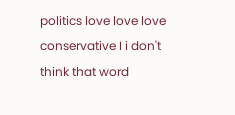politics love love love conservative I i don't think that word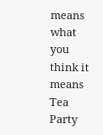means what you think it means Tea Party